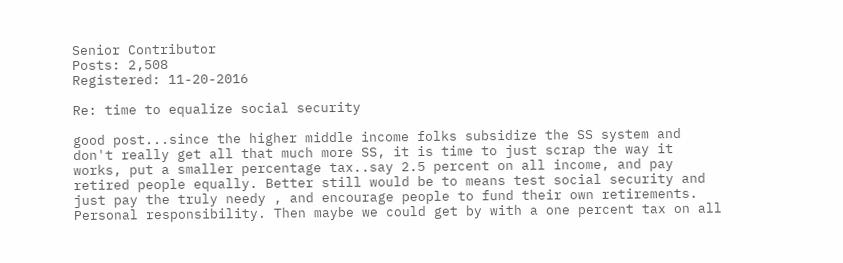Senior Contributor
Posts: 2,508
Registered: 11-20-2016

Re: time to equalize social security

good post...since the higher middle income folks subsidize the SS system and don't really get all that much more SS, it is time to just scrap the way it works, put a smaller percentage tax..say 2.5 percent on all income, and pay retired people equally. Better still would be to means test social security and just pay the truly needy , and encourage people to fund their own retirements. Personal responsibility. Then maybe we could get by with a one percent tax on all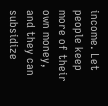income. Let people keep more of their own money, and they can subsidize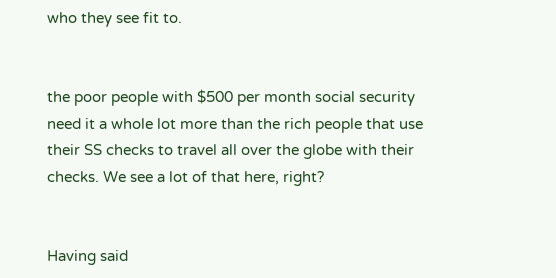who they see fit to.


the poor people with $500 per month social security need it a whole lot more than the rich people that use their SS checks to travel all over the globe with their checks. We see a lot of that here, right?


Having said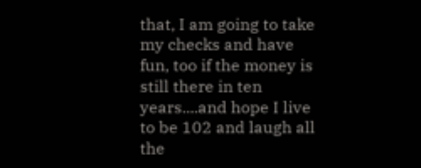that, I am going to take my checks and have fun, too if the money is still there in ten years....and hope I live to be 102 and laugh all the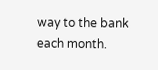way to the bank each month.